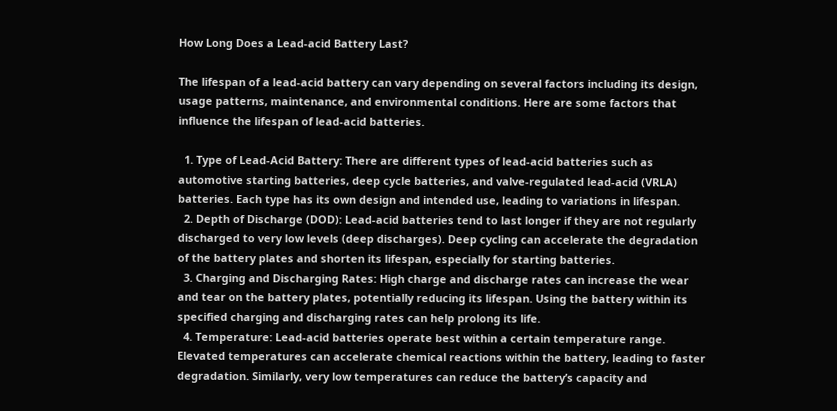How Long Does a Lead-acid Battery Last?

The lifespan of a lead-acid battery can vary depending on several factors including its design, usage patterns, maintenance, and environmental conditions. Here are some factors that influence the lifespan of lead-acid batteries.

  1. Type of Lead-Acid Battery: There are different types of lead-acid batteries such as automotive starting batteries, deep cycle batteries, and valve-regulated lead-acid (VRLA) batteries. Each type has its own design and intended use, leading to variations in lifespan.
  2. Depth of Discharge (DOD): Lead-acid batteries tend to last longer if they are not regularly discharged to very low levels (deep discharges). Deep cycling can accelerate the degradation of the battery plates and shorten its lifespan, especially for starting batteries.
  3. Charging and Discharging Rates: High charge and discharge rates can increase the wear and tear on the battery plates, potentially reducing its lifespan. Using the battery within its specified charging and discharging rates can help prolong its life.
  4. Temperature: Lead-acid batteries operate best within a certain temperature range. Elevated temperatures can accelerate chemical reactions within the battery, leading to faster degradation. Similarly, very low temperatures can reduce the battery’s capacity and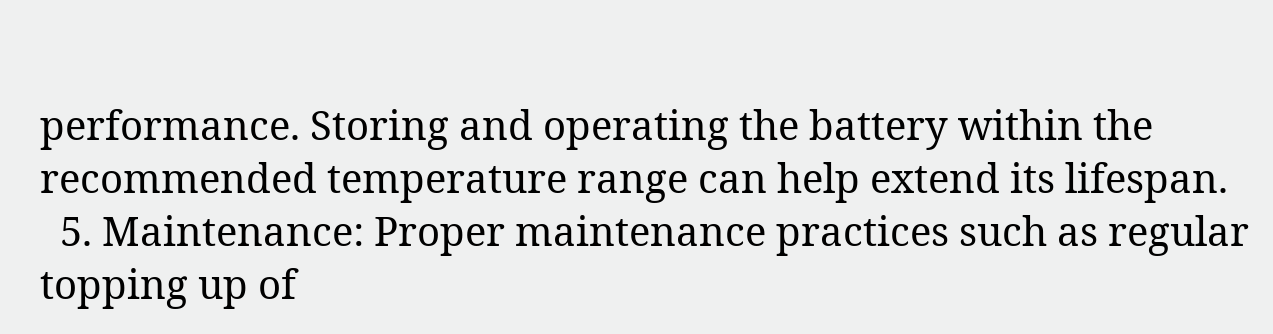performance. Storing and operating the battery within the recommended temperature range can help extend its lifespan.
  5. Maintenance: Proper maintenance practices such as regular topping up of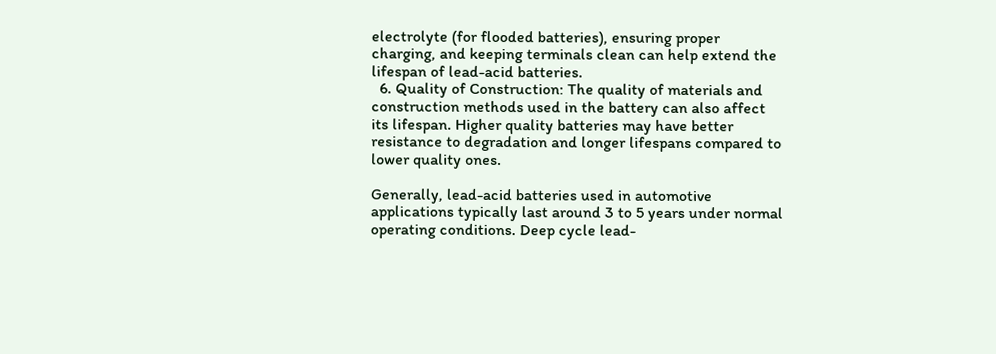electrolyte (for flooded batteries), ensuring proper charging, and keeping terminals clean can help extend the lifespan of lead-acid batteries.
  6. Quality of Construction: The quality of materials and construction methods used in the battery can also affect its lifespan. Higher quality batteries may have better resistance to degradation and longer lifespans compared to lower quality ones.

Generally, lead-acid batteries used in automotive applications typically last around 3 to 5 years under normal operating conditions. Deep cycle lead-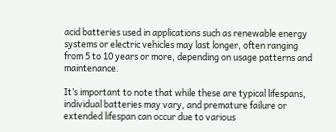acid batteries used in applications such as renewable energy systems or electric vehicles may last longer, often ranging from 5 to 10 years or more, depending on usage patterns and maintenance.

It’s important to note that while these are typical lifespans, individual batteries may vary, and premature failure or extended lifespan can occur due to various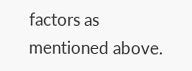factors as mentioned above.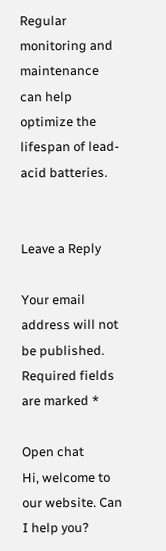Regular monitoring and maintenance can help optimize the lifespan of lead-acid batteries.


Leave a Reply

Your email address will not be published. Required fields are marked *

Open chat
Hi, welcome to our website. Can I help you?